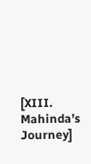[XIII. Mahinda’s Journey]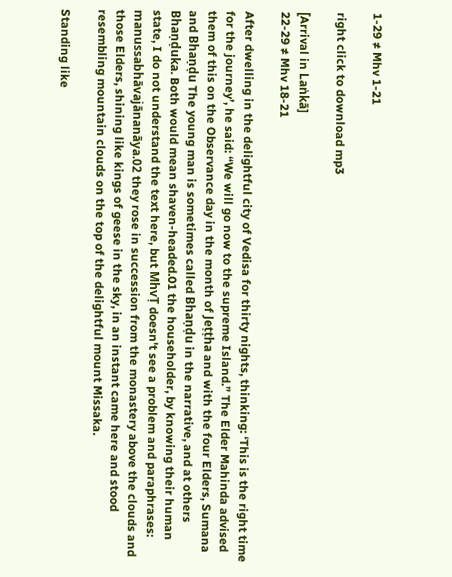1-29 ≠ Mhv 1-21

right click to download mp3

[Arrival in Laṅkā]
22-29 ≠ Mhv 18-21

After dwelling in the delightful city of Vedisa for thirty nights, thinking: ‘This is the right time for the journey’, he said: “We will go now to the supreme Island.” The Elder Mahinda advised them of this on the Observance day in the month of Jeṭṭha and with the four Elders, Sumana and Bhaṇḍu The young man is sometimes called Bhaṇḍu in the narrative, and at others Bhaṇḍuka. Both would mean shaven-headed.01 the householder, by knowing their human state, I do not understand the text here, but MhvṬ doesn't see a problem and paraphrases: manussabhāvajānanāya.02 they rose in succession from the monastery above the clouds and those Elders, shining like kings of geese in the sky, in an instant came here and stood resembling mountain clouds on the top of the delightful mount Missaka.

Standing like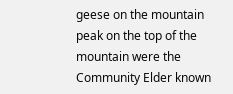geese on the mountain peak on the top of the mountain were the Community Elder known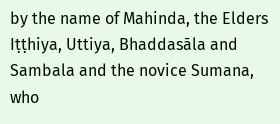by the name of Mahinda, the Elders Iṭṭhiya, Uttiya, Bhaddasāla and Sambala and the novice Sumana, who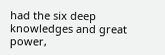had the six deep knowledges and great power,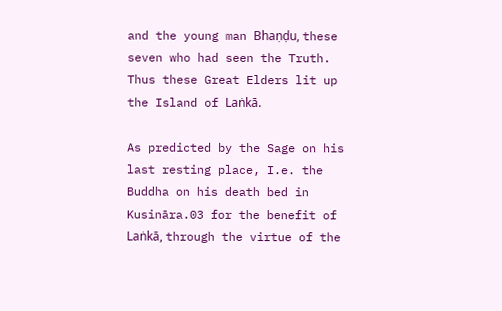and the young man Bhaṇḍu, these seven who had seen the Truth. Thus these Great Elders lit up the Island of Laṅkā.

As predicted by the Sage on his last resting place, I.e. the Buddha on his death bed in Kusināra.03 for the benefit of Laṅkā, through the virtue of the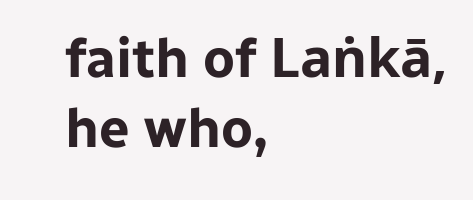faith of Laṅkā, he who,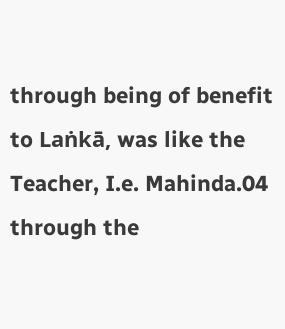through being of benefit to Laṅkā, was like the Teacher, I.e. Mahinda.04 through the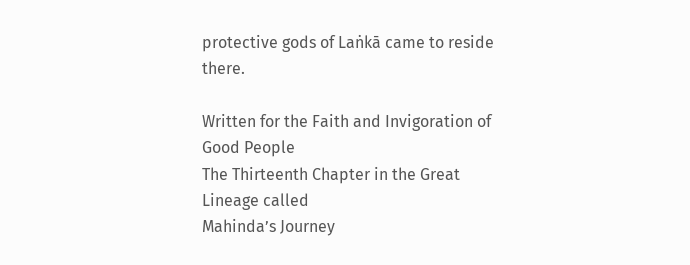protective gods of Laṅkā came to reside there.

Written for the Faith and Invigoration of Good People
The Thirteenth Chapter in the Great Lineage called
Mahinda’s Journey